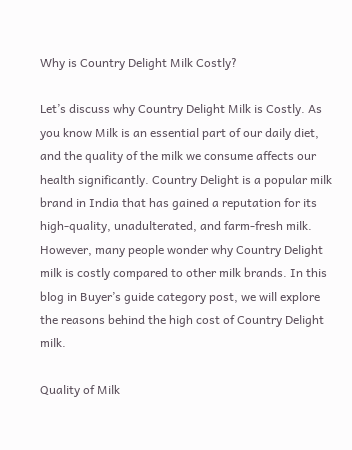Why is Country Delight Milk Costly?

Let’s discuss why Country Delight Milk is Costly. As you know Milk is an essential part of our daily diet, and the quality of the milk we consume affects our health significantly. Country Delight is a popular milk brand in India that has gained a reputation for its high-quality, unadulterated, and farm-fresh milk. However, many people wonder why Country Delight milk is costly compared to other milk brands. In this blog in Buyer’s guide category post, we will explore the reasons behind the high cost of Country Delight milk.

Quality of Milk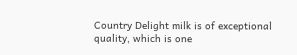Country Delight milk is of exceptional quality, which is one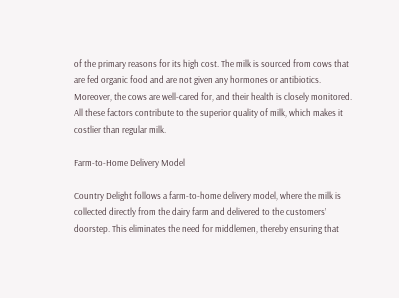of the primary reasons for its high cost. The milk is sourced from cows that are fed organic food and are not given any hormones or antibiotics. Moreover, the cows are well-cared for, and their health is closely monitored. All these factors contribute to the superior quality of milk, which makes it costlier than regular milk.

Farm-to-Home Delivery Model

Country Delight follows a farm-to-home delivery model, where the milk is collected directly from the dairy farm and delivered to the customers’ doorstep. This eliminates the need for middlemen, thereby ensuring that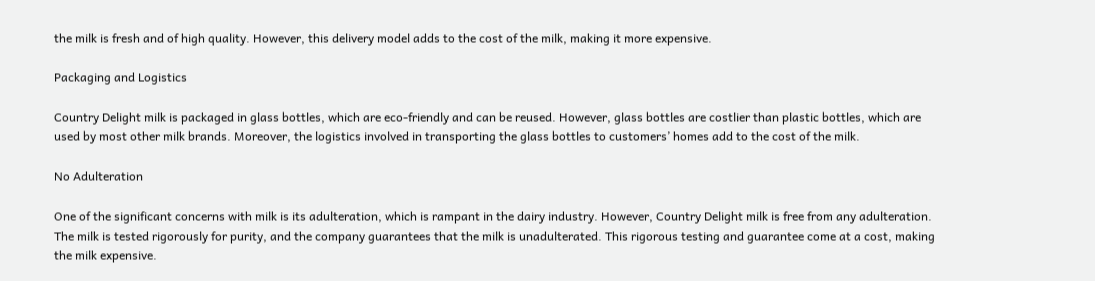the milk is fresh and of high quality. However, this delivery model adds to the cost of the milk, making it more expensive.

Packaging and Logistics

Country Delight milk is packaged in glass bottles, which are eco-friendly and can be reused. However, glass bottles are costlier than plastic bottles, which are used by most other milk brands. Moreover, the logistics involved in transporting the glass bottles to customers’ homes add to the cost of the milk.

No Adulteration

One of the significant concerns with milk is its adulteration, which is rampant in the dairy industry. However, Country Delight milk is free from any adulteration. The milk is tested rigorously for purity, and the company guarantees that the milk is unadulterated. This rigorous testing and guarantee come at a cost, making the milk expensive.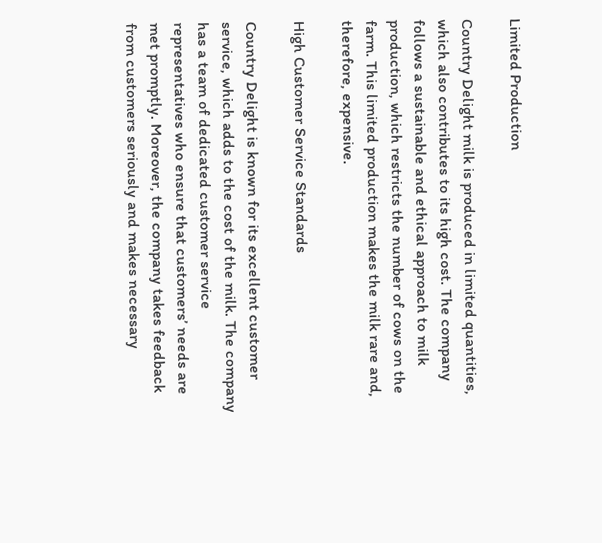Limited Production

Country Delight milk is produced in limited quantities, which also contributes to its high cost. The company follows a sustainable and ethical approach to milk production, which restricts the number of cows on the farm. This limited production makes the milk rare and, therefore, expensive.

High Customer Service Standards

Country Delight is known for its excellent customer service, which adds to the cost of the milk. The company has a team of dedicated customer service representatives who ensure that customers’ needs are met promptly. Moreover, the company takes feedback from customers seriously and makes necessary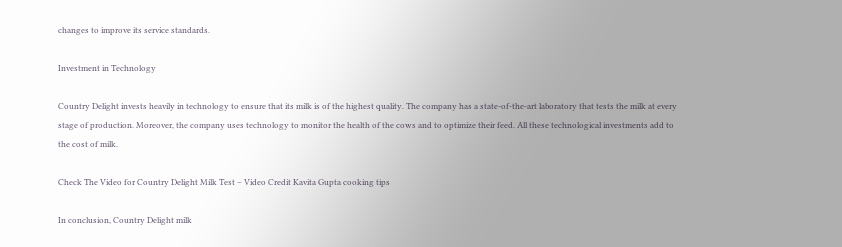changes to improve its service standards.

Investment in Technology

Country Delight invests heavily in technology to ensure that its milk is of the highest quality. The company has a state-of-the-art laboratory that tests the milk at every stage of production. Moreover, the company uses technology to monitor the health of the cows and to optimize their feed. All these technological investments add to the cost of milk.

Check The Video for Country Delight Milk Test – Video Credit Kavita Gupta cooking tips

In conclusion, Country Delight milk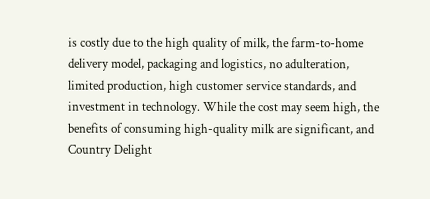is costly due to the high quality of milk, the farm-to-home delivery model, packaging and logistics, no adulteration, limited production, high customer service standards, and investment in technology. While the cost may seem high, the benefits of consuming high-quality milk are significant, and Country Delight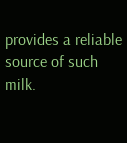provides a reliable source of such milk.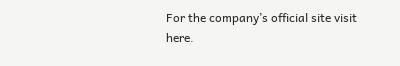For the company’s official site visit here.